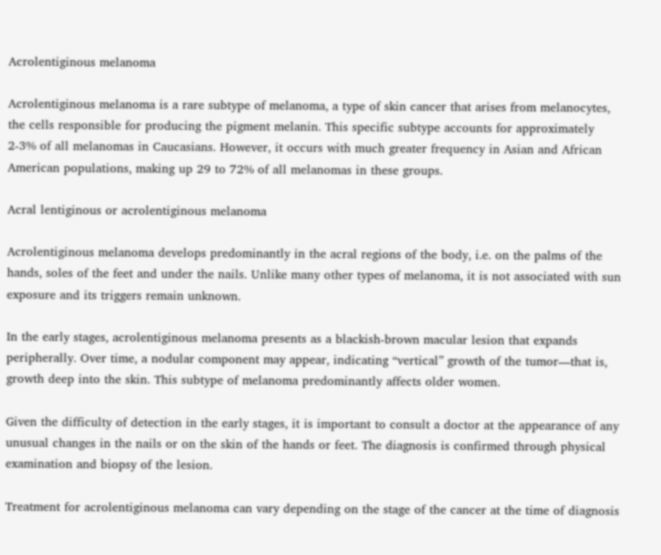Acrolentiginous melanoma

Acrolentiginous melanoma is a rare subtype of melanoma, a type of skin cancer that arises from melanocytes, the cells responsible for producing the pigment melanin. This specific subtype accounts for approximately 2-3% of all melanomas in Caucasians. However, it occurs with much greater frequency in Asian and African American populations, making up 29 to 72% of all melanomas in these groups.

Acral lentiginous or acrolentiginous melanoma

Acrolentiginous melanoma develops predominantly in the acral regions of the body, i.e. on the palms of the hands, soles of the feet and under the nails. Unlike many other types of melanoma, it is not associated with sun exposure and its triggers remain unknown.

In the early stages, acrolentiginous melanoma presents as a blackish-brown macular lesion that expands peripherally. Over time, a nodular component may appear, indicating “vertical” growth of the tumor—that is, growth deep into the skin. This subtype of melanoma predominantly affects older women.

Given the difficulty of detection in the early stages, it is important to consult a doctor at the appearance of any unusual changes in the nails or on the skin of the hands or feet. The diagnosis is confirmed through physical examination and biopsy of the lesion.

Treatment for acrolentiginous melanoma can vary depending on the stage of the cancer at the time of diagnosis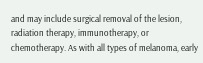and may include surgical removal of the lesion, radiation therapy, immunotherapy, or chemotherapy. As with all types of melanoma, early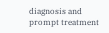diagnosis and prompt treatment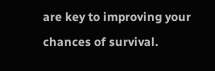are key to improving your chances of survival.